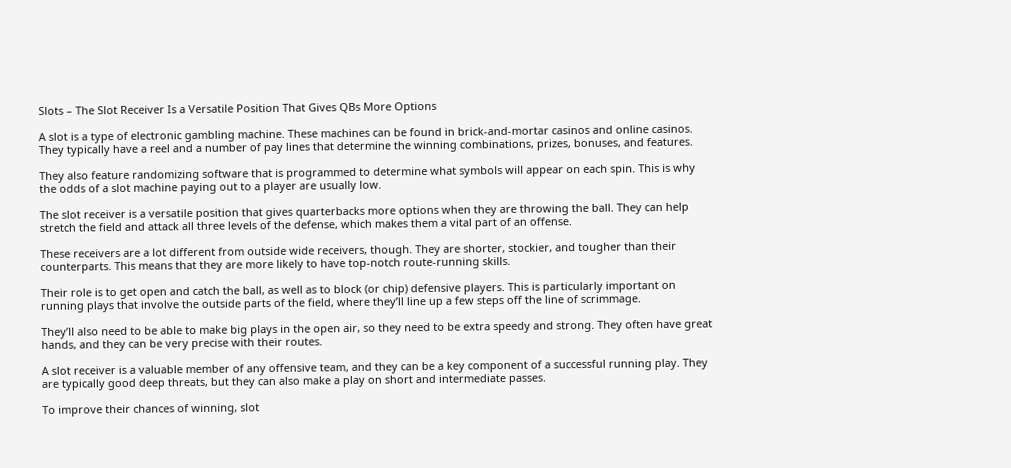Slots – The Slot Receiver Is a Versatile Position That Gives QBs More Options

A slot is a type of electronic gambling machine. These machines can be found in brick-and-mortar casinos and online casinos. They typically have a reel and a number of pay lines that determine the winning combinations, prizes, bonuses, and features.

They also feature randomizing software that is programmed to determine what symbols will appear on each spin. This is why the odds of a slot machine paying out to a player are usually low.

The slot receiver is a versatile position that gives quarterbacks more options when they are throwing the ball. They can help stretch the field and attack all three levels of the defense, which makes them a vital part of an offense.

These receivers are a lot different from outside wide receivers, though. They are shorter, stockier, and tougher than their counterparts. This means that they are more likely to have top-notch route-running skills.

Their role is to get open and catch the ball, as well as to block (or chip) defensive players. This is particularly important on running plays that involve the outside parts of the field, where they’ll line up a few steps off the line of scrimmage.

They’ll also need to be able to make big plays in the open air, so they need to be extra speedy and strong. They often have great hands, and they can be very precise with their routes.

A slot receiver is a valuable member of any offensive team, and they can be a key component of a successful running play. They are typically good deep threats, but they can also make a play on short and intermediate passes.

To improve their chances of winning, slot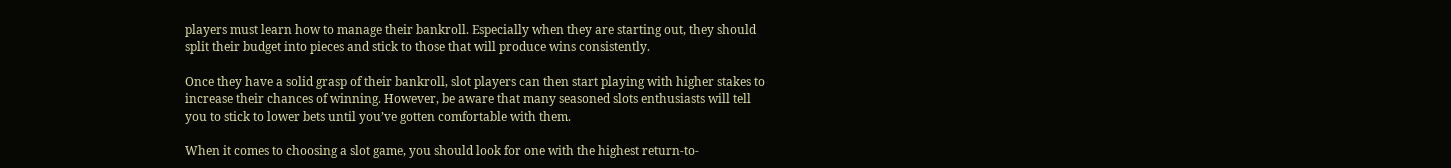players must learn how to manage their bankroll. Especially when they are starting out, they should split their budget into pieces and stick to those that will produce wins consistently.

Once they have a solid grasp of their bankroll, slot players can then start playing with higher stakes to increase their chances of winning. However, be aware that many seasoned slots enthusiasts will tell you to stick to lower bets until you’ve gotten comfortable with them.

When it comes to choosing a slot game, you should look for one with the highest return-to-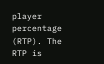player percentage (RTP). The RTP is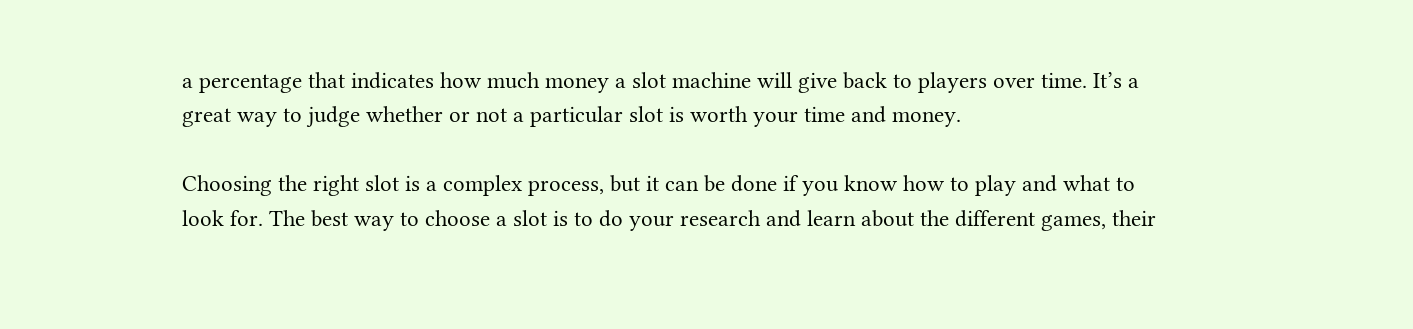a percentage that indicates how much money a slot machine will give back to players over time. It’s a great way to judge whether or not a particular slot is worth your time and money.

Choosing the right slot is a complex process, but it can be done if you know how to play and what to look for. The best way to choose a slot is to do your research and learn about the different games, their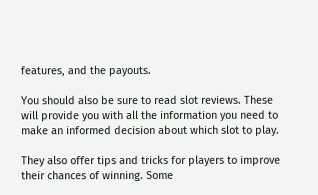features, and the payouts.

You should also be sure to read slot reviews. These will provide you with all the information you need to make an informed decision about which slot to play.

They also offer tips and tricks for players to improve their chances of winning. Some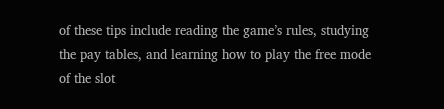of these tips include reading the game’s rules, studying the pay tables, and learning how to play the free mode of the slot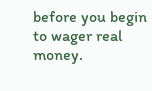before you begin to wager real money.